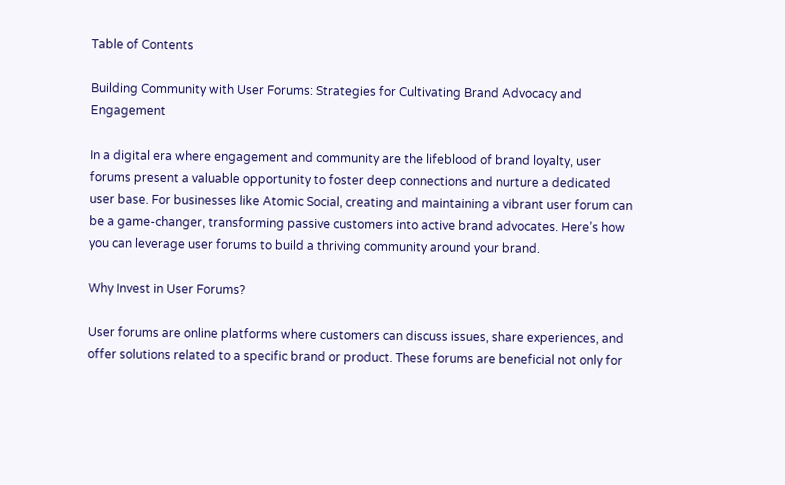Table of Contents

Building Community with User Forums: Strategies for Cultivating Brand Advocacy and Engagement

In a digital era where engagement and community are the lifeblood of brand loyalty, user forums present a valuable opportunity to foster deep connections and nurture a dedicated user base. For businesses like Atomic Social, creating and maintaining a vibrant user forum can be a game-changer, transforming passive customers into active brand advocates. Here’s how you can leverage user forums to build a thriving community around your brand.

Why Invest in User Forums?

User forums are online platforms where customers can discuss issues, share experiences, and offer solutions related to a specific brand or product. These forums are beneficial not only for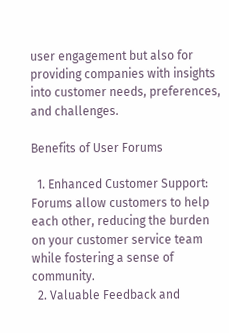user engagement but also for providing companies with insights into customer needs, preferences, and challenges.

Benefits of User Forums

  1. Enhanced Customer Support: Forums allow customers to help each other, reducing the burden on your customer service team while fostering a sense of community.
  2. Valuable Feedback and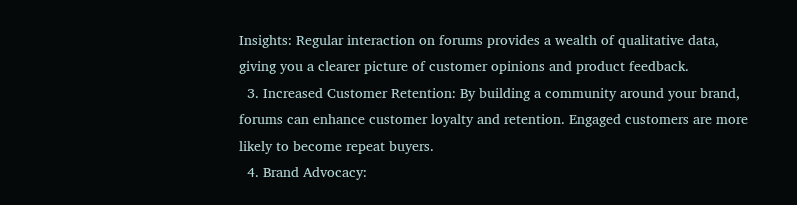Insights: Regular interaction on forums provides a wealth of qualitative data, giving you a clearer picture of customer opinions and product feedback.
  3. Increased Customer Retention: By building a community around your brand, forums can enhance customer loyalty and retention. Engaged customers are more likely to become repeat buyers.
  4. Brand Advocacy: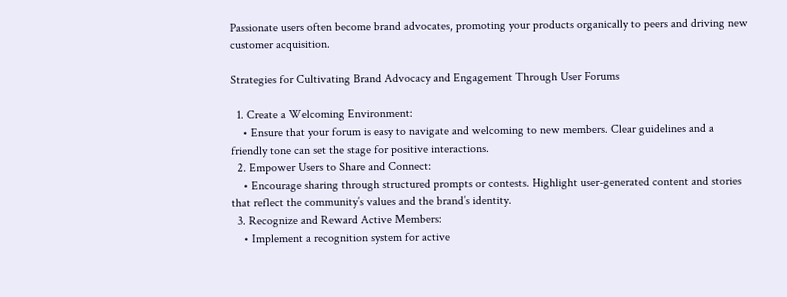Passionate users often become brand advocates, promoting your products organically to peers and driving new customer acquisition.

Strategies for Cultivating Brand Advocacy and Engagement Through User Forums

  1. Create a Welcoming Environment:
    • Ensure that your forum is easy to navigate and welcoming to new members. Clear guidelines and a friendly tone can set the stage for positive interactions.
  2. Empower Users to Share and Connect:
    • Encourage sharing through structured prompts or contests. Highlight user-generated content and stories that reflect the community’s values and the brand’s identity.
  3. Recognize and Reward Active Members:
    • Implement a recognition system for active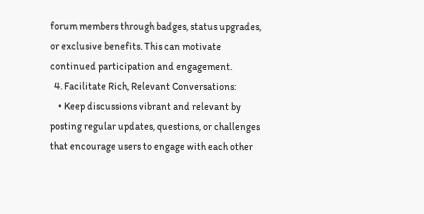forum members through badges, status upgrades, or exclusive benefits. This can motivate continued participation and engagement.
  4. Facilitate Rich, Relevant Conversations:
    • Keep discussions vibrant and relevant by posting regular updates, questions, or challenges that encourage users to engage with each other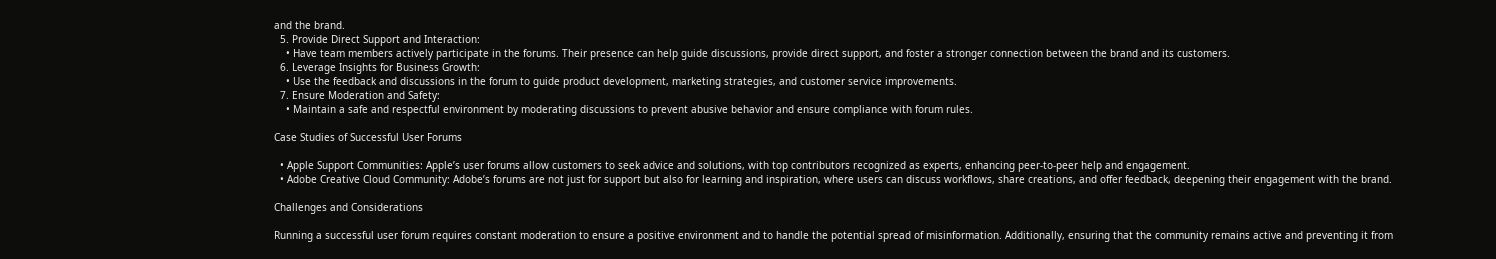and the brand.
  5. Provide Direct Support and Interaction:
    • Have team members actively participate in the forums. Their presence can help guide discussions, provide direct support, and foster a stronger connection between the brand and its customers.
  6. Leverage Insights for Business Growth:
    • Use the feedback and discussions in the forum to guide product development, marketing strategies, and customer service improvements.
  7. Ensure Moderation and Safety:
    • Maintain a safe and respectful environment by moderating discussions to prevent abusive behavior and ensure compliance with forum rules.

Case Studies of Successful User Forums

  • Apple Support Communities: Apple’s user forums allow customers to seek advice and solutions, with top contributors recognized as experts, enhancing peer-to-peer help and engagement.
  • Adobe Creative Cloud Community: Adobe’s forums are not just for support but also for learning and inspiration, where users can discuss workflows, share creations, and offer feedback, deepening their engagement with the brand.

Challenges and Considerations

Running a successful user forum requires constant moderation to ensure a positive environment and to handle the potential spread of misinformation. Additionally, ensuring that the community remains active and preventing it from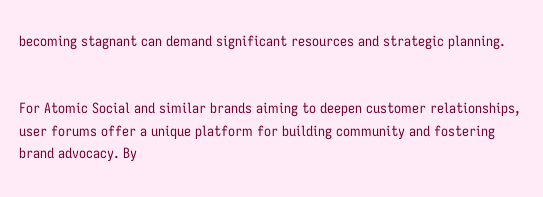becoming stagnant can demand significant resources and strategic planning.


For Atomic Social and similar brands aiming to deepen customer relationships, user forums offer a unique platform for building community and fostering brand advocacy. By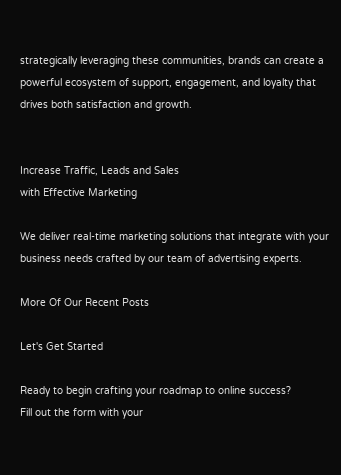strategically leveraging these communities, brands can create a powerful ecosystem of support, engagement, and loyalty that drives both satisfaction and growth.


Increase Traffic, Leads and Sales
with Effective Marketing

We deliver real-time marketing solutions that integrate with your business needs crafted by our team of advertising experts.

More Of Our Recent Posts

Let's Get Started

Ready to begin crafting your roadmap to online success?
Fill out the form with your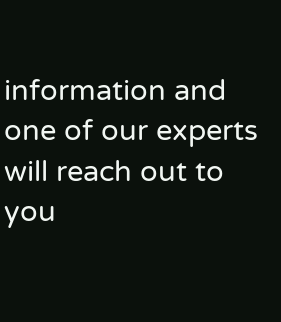information and one of our experts will reach out to you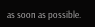as soon as possible.